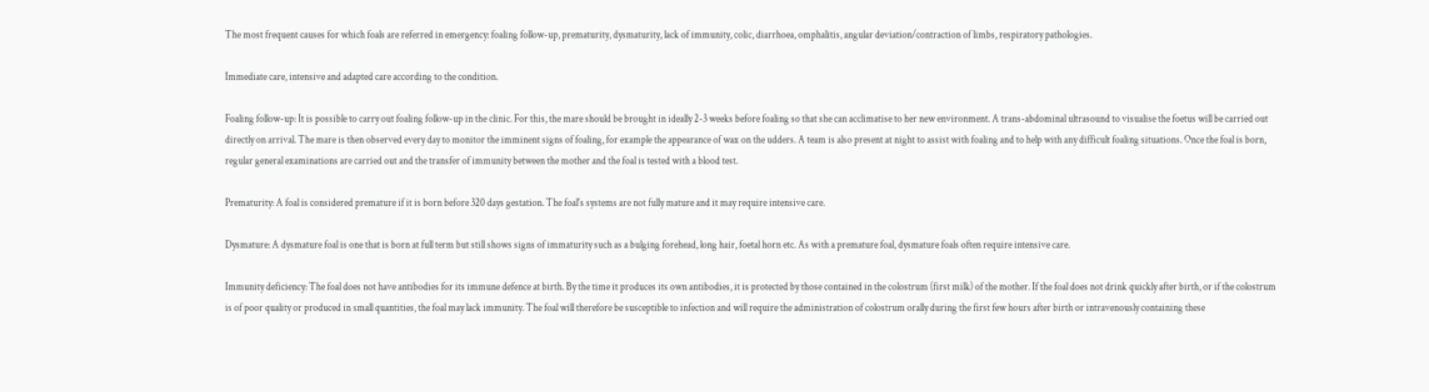The most frequent causes for which foals are referred in emergency: foaling follow-up, prematurity, dysmaturity, lack of immunity, colic, diarrhoea, omphalitis, angular deviation/contraction of limbs, respiratory pathologies.

Immediate care, intensive and adapted care according to the condition.

Foaling follow-up: It is possible to carry out foaling follow-up in the clinic. For this, the mare should be brought in ideally 2-3 weeks before foaling so that she can acclimatise to her new environment. A trans-abdominal ultrasound to visualise the foetus will be carried out directly on arrival. The mare is then observed every day to monitor the imminent signs of foaling, for example the appearance of wax on the udders. A team is also present at night to assist with foaling and to help with any difficult foaling situations. Once the foal is born, regular general examinations are carried out and the transfer of immunity between the mother and the foal is tested with a blood test.

Prematurity: A foal is considered premature if it is born before 320 days gestation. The foal's systems are not fully mature and it may require intensive care.

Dysmature: A dysmature foal is one that is born at full term but still shows signs of immaturity such as a bulging forehead, long hair, foetal horn etc. As with a premature foal, dysmature foals often require intensive care.

Immunity deficiency: The foal does not have antibodies for its immune defence at birth. By the time it produces its own antibodies, it is protected by those contained in the colostrum (first milk) of the mother. If the foal does not drink quickly after birth, or if the colostrum is of poor quality or produced in small quantities, the foal may lack immunity. The foal will therefore be susceptible to infection and will require the administration of colostrum orally during the first few hours after birth or intravenously containing these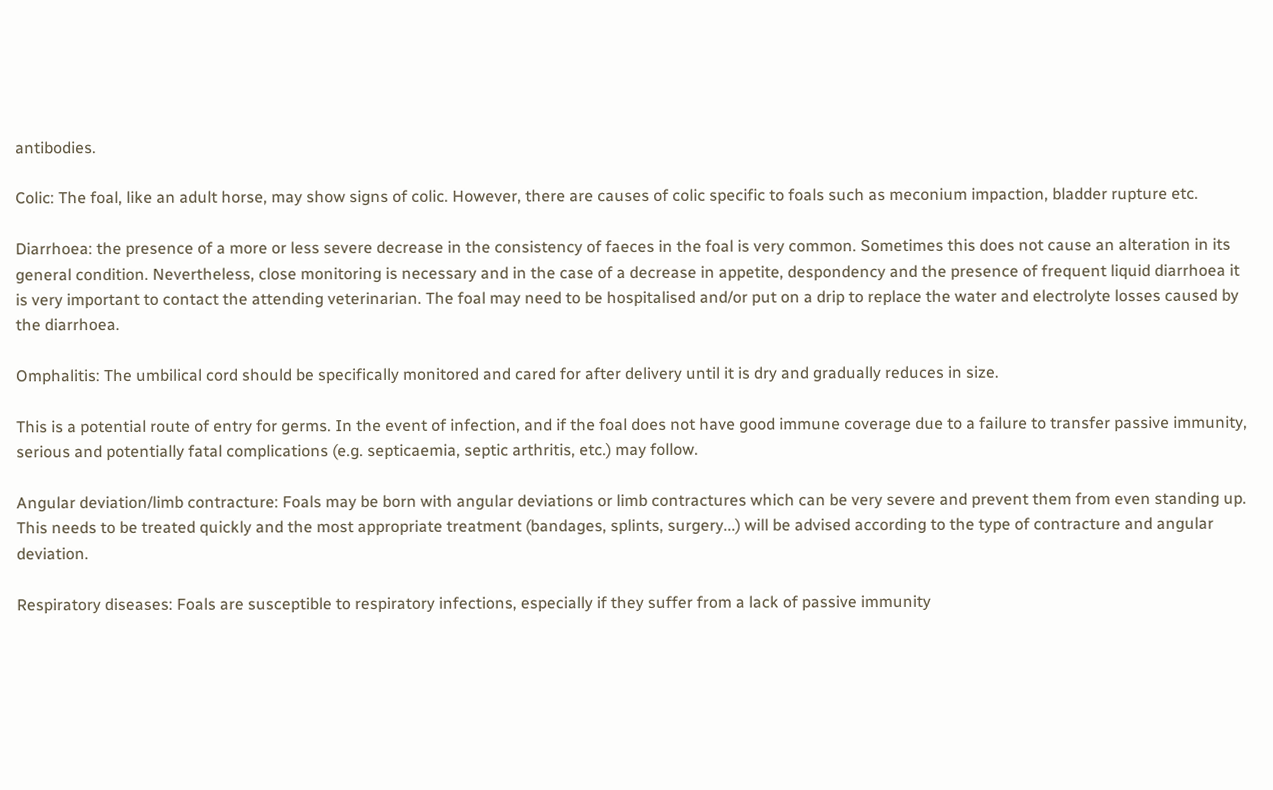antibodies.

Colic: The foal, like an adult horse, may show signs of colic. However, there are causes of colic specific to foals such as meconium impaction, bladder rupture etc.

Diarrhoea: the presence of a more or less severe decrease in the consistency of faeces in the foal is very common. Sometimes this does not cause an alteration in its general condition. Nevertheless, close monitoring is necessary and in the case of a decrease in appetite, despondency and the presence of frequent liquid diarrhoea it is very important to contact the attending veterinarian. The foal may need to be hospitalised and/or put on a drip to replace the water and electrolyte losses caused by the diarrhoea.

Omphalitis: The umbilical cord should be specifically monitored and cared for after delivery until it is dry and gradually reduces in size.

This is a potential route of entry for germs. In the event of infection, and if the foal does not have good immune coverage due to a failure to transfer passive immunity, serious and potentially fatal complications (e.g. septicaemia, septic arthritis, etc.) may follow.

Angular deviation/limb contracture: Foals may be born with angular deviations or limb contractures which can be very severe and prevent them from even standing up. This needs to be treated quickly and the most appropriate treatment (bandages, splints, surgery...) will be advised according to the type of contracture and angular deviation.

Respiratory diseases: Foals are susceptible to respiratory infections, especially if they suffer from a lack of passive immunity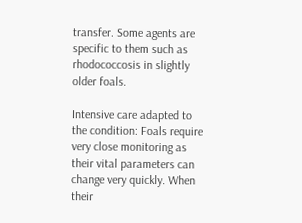transfer. Some agents are specific to them such as rhodococcosis in slightly older foals.

Intensive care adapted to the condition: Foals require very close monitoring as their vital parameters can change very quickly. When their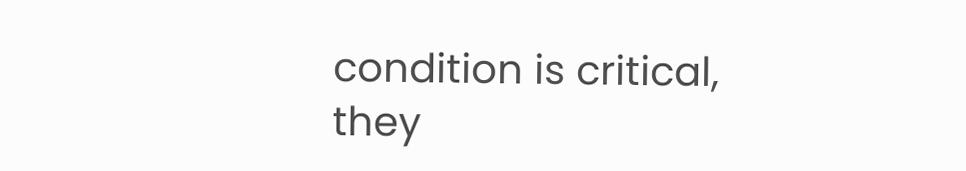condition is critical, they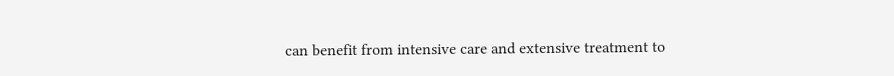can benefit from intensive care and extensive treatment to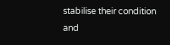stabilise their condition and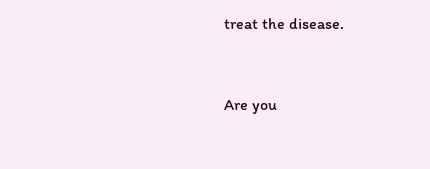treat the disease.


Are you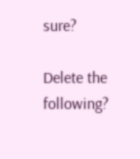sure?

Delete the following?